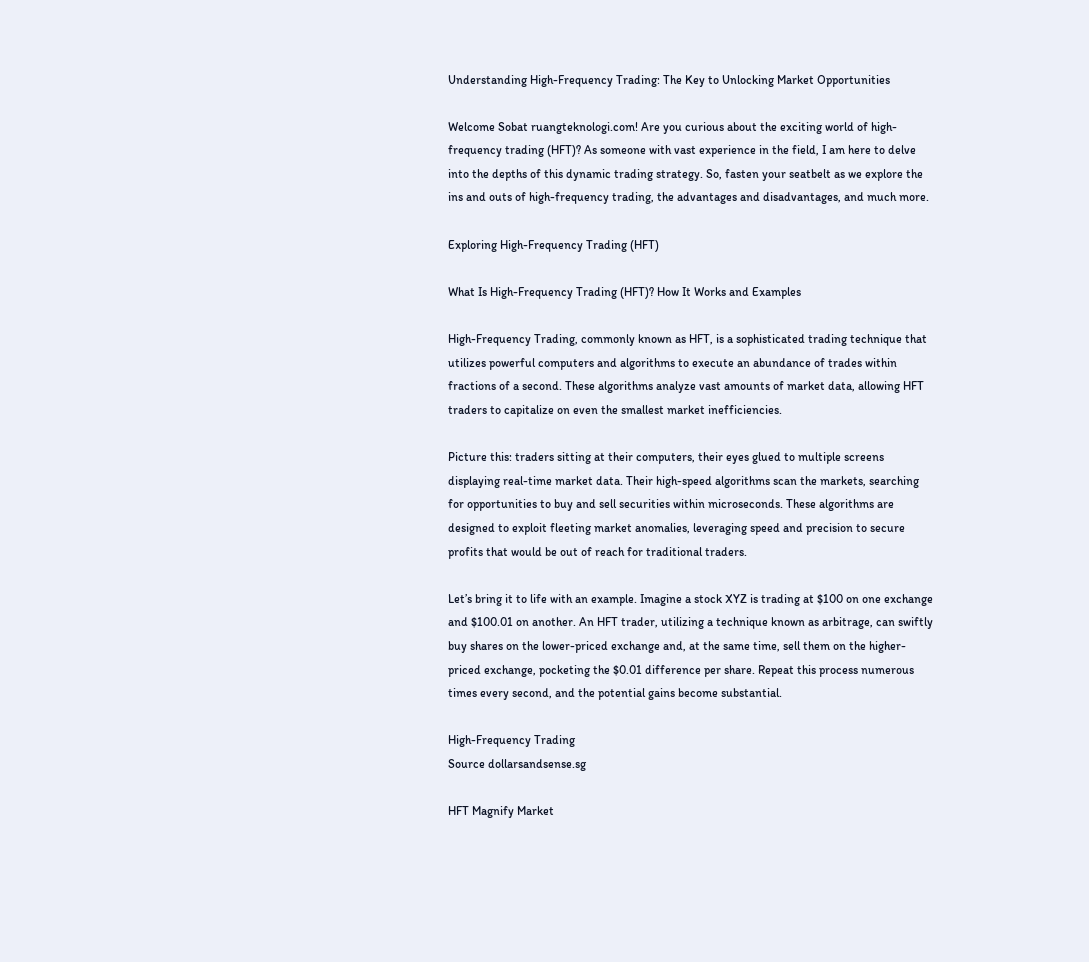Understanding High-Frequency Trading: The Key to Unlocking Market Opportunities

Welcome Sobat ruangteknologi.com! Are you curious about the exciting world of high-frequency trading (HFT)? As someone with vast experience in the field, I am here to delve into the depths of this dynamic trading strategy. So, fasten your seatbelt as we explore the ins and outs of high-frequency trading, the advantages and disadvantages, and much more.

Exploring High-Frequency Trading (HFT)

What Is High-Frequency Trading (HFT)? How It Works and Examples

High-Frequency Trading, commonly known as HFT, is a sophisticated trading technique that utilizes powerful computers and algorithms to execute an abundance of trades within fractions of a second. These algorithms analyze vast amounts of market data, allowing HFT traders to capitalize on even the smallest market inefficiencies.

Picture this: traders sitting at their computers, their eyes glued to multiple screens displaying real-time market data. Their high-speed algorithms scan the markets, searching for opportunities to buy and sell securities within microseconds. These algorithms are designed to exploit fleeting market anomalies, leveraging speed and precision to secure profits that would be out of reach for traditional traders.

Let’s bring it to life with an example. Imagine a stock XYZ is trading at $100 on one exchange and $100.01 on another. An HFT trader, utilizing a technique known as arbitrage, can swiftly buy shares on the lower-priced exchange and, at the same time, sell them on the higher-priced exchange, pocketing the $0.01 difference per share. Repeat this process numerous times every second, and the potential gains become substantial.

High-Frequency Trading
Source dollarsandsense.sg

HFT Magnify Market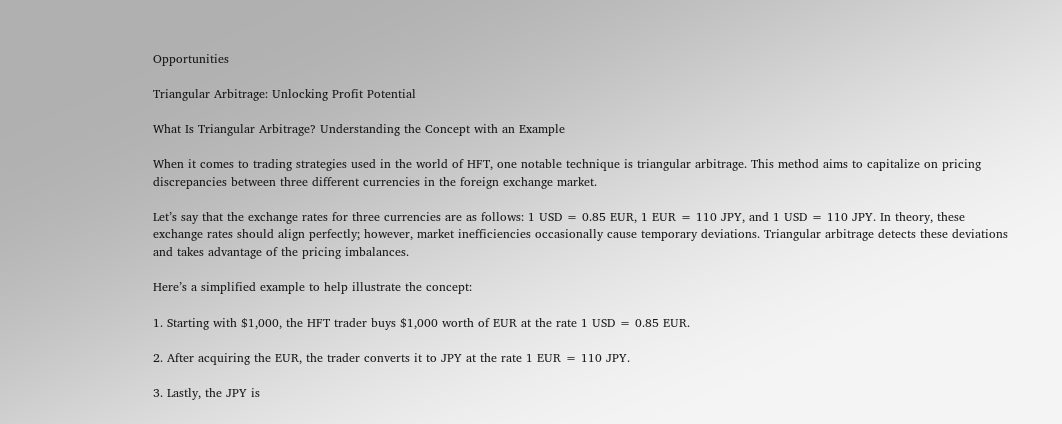Opportunities

Triangular Arbitrage: Unlocking Profit Potential

What Is Triangular Arbitrage? Understanding the Concept with an Example

When it comes to trading strategies used in the world of HFT, one notable technique is triangular arbitrage. This method aims to capitalize on pricing discrepancies between three different currencies in the foreign exchange market.

Let’s say that the exchange rates for three currencies are as follows: 1 USD = 0.85 EUR, 1 EUR = 110 JPY, and 1 USD = 110 JPY. In theory, these exchange rates should align perfectly; however, market inefficiencies occasionally cause temporary deviations. Triangular arbitrage detects these deviations and takes advantage of the pricing imbalances.

Here’s a simplified example to help illustrate the concept:

1. Starting with $1,000, the HFT trader buys $1,000 worth of EUR at the rate 1 USD = 0.85 EUR.

2. After acquiring the EUR, the trader converts it to JPY at the rate 1 EUR = 110 JPY.

3. Lastly, the JPY is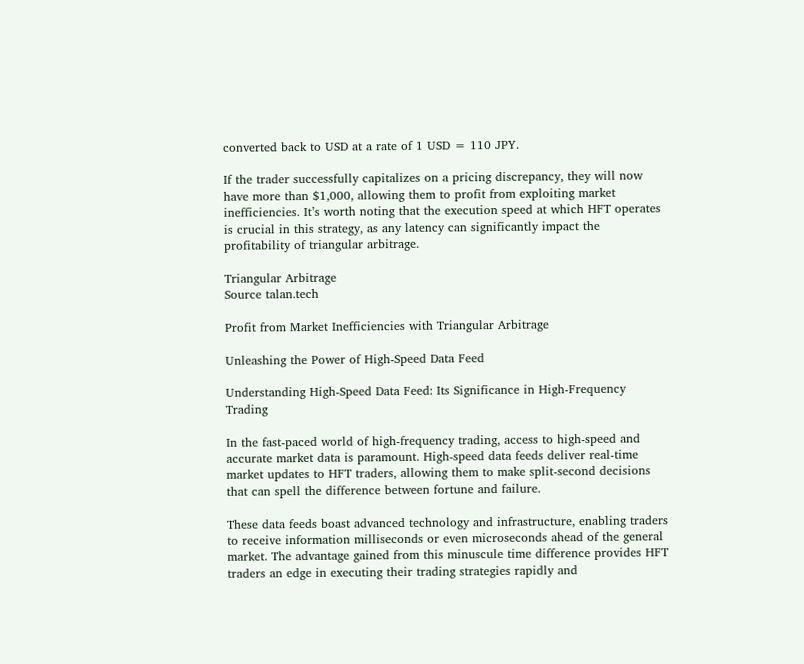converted back to USD at a rate of 1 USD = 110 JPY.

If the trader successfully capitalizes on a pricing discrepancy, they will now have more than $1,000, allowing them to profit from exploiting market inefficiencies. It’s worth noting that the execution speed at which HFT operates is crucial in this strategy, as any latency can significantly impact the profitability of triangular arbitrage.

Triangular Arbitrage
Source talan.tech

Profit from Market Inefficiencies with Triangular Arbitrage

Unleashing the Power of High-Speed Data Feed

Understanding High-Speed Data Feed: Its Significance in High-Frequency Trading

In the fast-paced world of high-frequency trading, access to high-speed and accurate market data is paramount. High-speed data feeds deliver real-time market updates to HFT traders, allowing them to make split-second decisions that can spell the difference between fortune and failure.

These data feeds boast advanced technology and infrastructure, enabling traders to receive information milliseconds or even microseconds ahead of the general market. The advantage gained from this minuscule time difference provides HFT traders an edge in executing their trading strategies rapidly and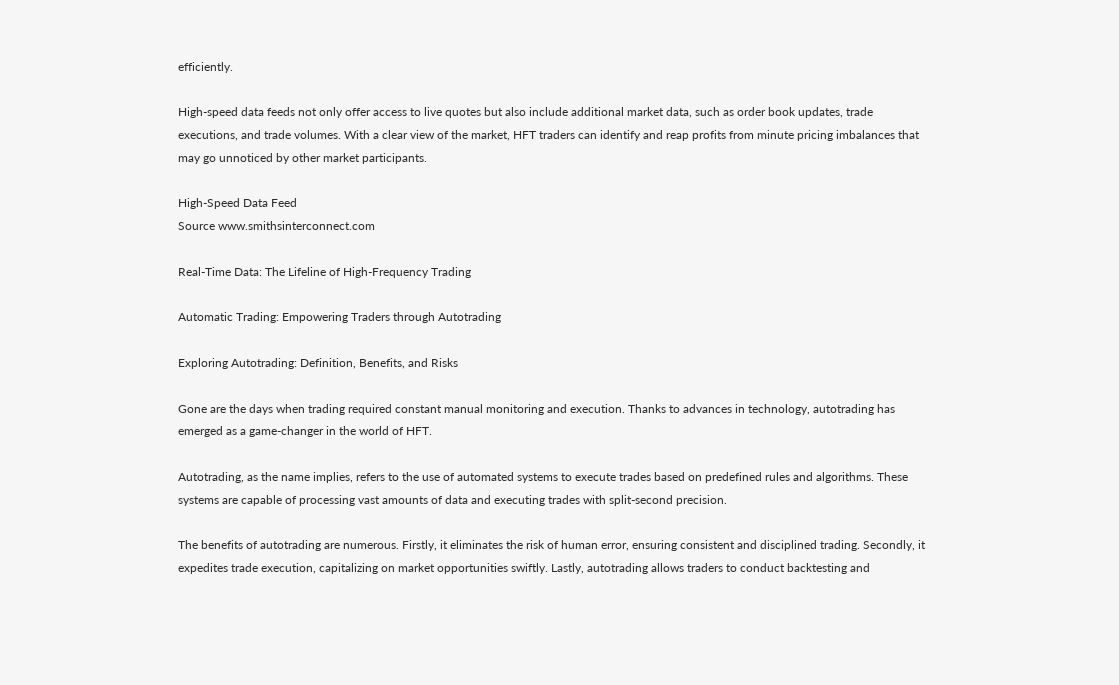efficiently.

High-speed data feeds not only offer access to live quotes but also include additional market data, such as order book updates, trade executions, and trade volumes. With a clear view of the market, HFT traders can identify and reap profits from minute pricing imbalances that may go unnoticed by other market participants.

High-Speed Data Feed
Source www.smithsinterconnect.com

Real-Time Data: The Lifeline of High-Frequency Trading

Automatic Trading: Empowering Traders through Autotrading

Exploring Autotrading: Definition, Benefits, and Risks

Gone are the days when trading required constant manual monitoring and execution. Thanks to advances in technology, autotrading has emerged as a game-changer in the world of HFT.

Autotrading, as the name implies, refers to the use of automated systems to execute trades based on predefined rules and algorithms. These systems are capable of processing vast amounts of data and executing trades with split-second precision.

The benefits of autotrading are numerous. Firstly, it eliminates the risk of human error, ensuring consistent and disciplined trading. Secondly, it expedites trade execution, capitalizing on market opportunities swiftly. Lastly, autotrading allows traders to conduct backtesting and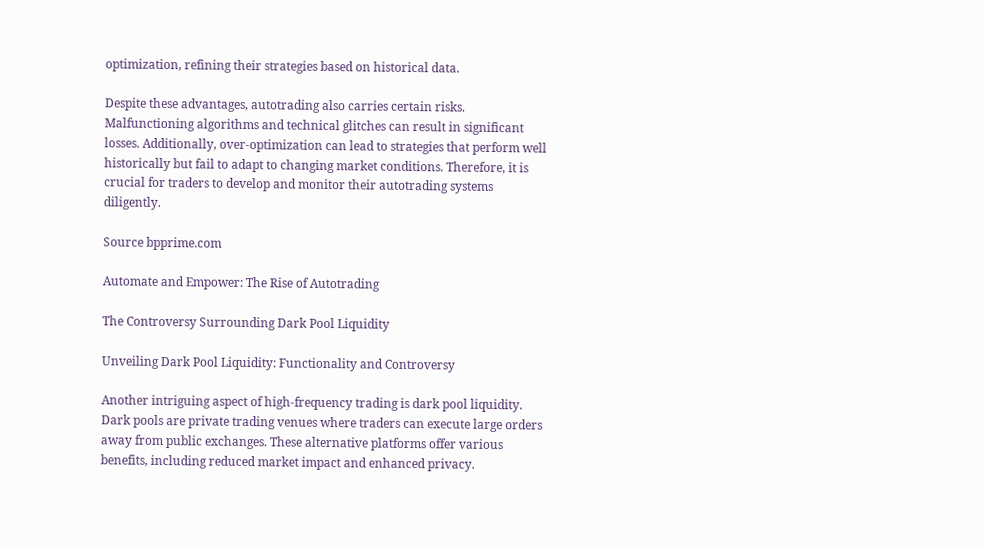optimization, refining their strategies based on historical data.

Despite these advantages, autotrading also carries certain risks. Malfunctioning algorithms and technical glitches can result in significant losses. Additionally, over-optimization can lead to strategies that perform well historically but fail to adapt to changing market conditions. Therefore, it is crucial for traders to develop and monitor their autotrading systems diligently.

Source bpprime.com

Automate and Empower: The Rise of Autotrading

The Controversy Surrounding Dark Pool Liquidity

Unveiling Dark Pool Liquidity: Functionality and Controversy

Another intriguing aspect of high-frequency trading is dark pool liquidity. Dark pools are private trading venues where traders can execute large orders away from public exchanges. These alternative platforms offer various benefits, including reduced market impact and enhanced privacy.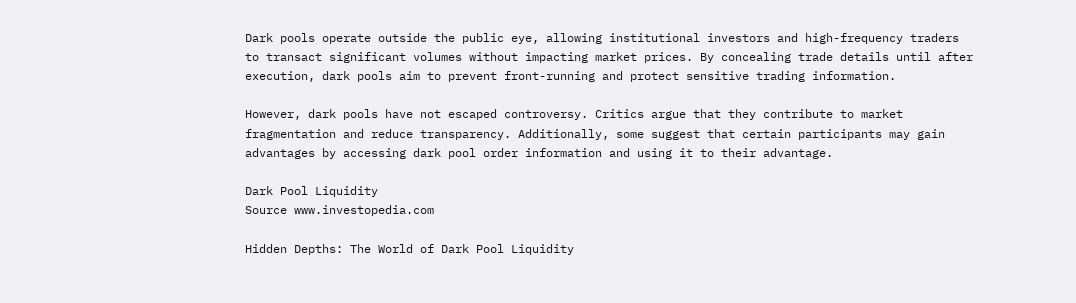Dark pools operate outside the public eye, allowing institutional investors and high-frequency traders to transact significant volumes without impacting market prices. By concealing trade details until after execution, dark pools aim to prevent front-running and protect sensitive trading information.

However, dark pools have not escaped controversy. Critics argue that they contribute to market fragmentation and reduce transparency. Additionally, some suggest that certain participants may gain advantages by accessing dark pool order information and using it to their advantage.

Dark Pool Liquidity
Source www.investopedia.com

Hidden Depths: The World of Dark Pool Liquidity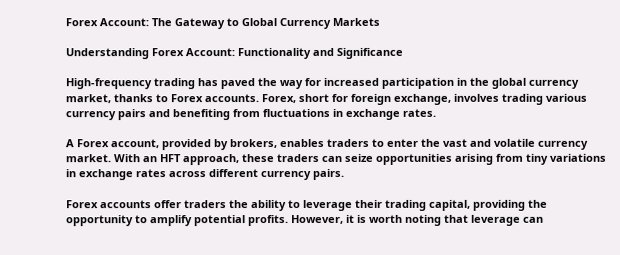Forex Account: The Gateway to Global Currency Markets

Understanding Forex Account: Functionality and Significance

High-frequency trading has paved the way for increased participation in the global currency market, thanks to Forex accounts. Forex, short for foreign exchange, involves trading various currency pairs and benefiting from fluctuations in exchange rates.

A Forex account, provided by brokers, enables traders to enter the vast and volatile currency market. With an HFT approach, these traders can seize opportunities arising from tiny variations in exchange rates across different currency pairs.

Forex accounts offer traders the ability to leverage their trading capital, providing the opportunity to amplify potential profits. However, it is worth noting that leverage can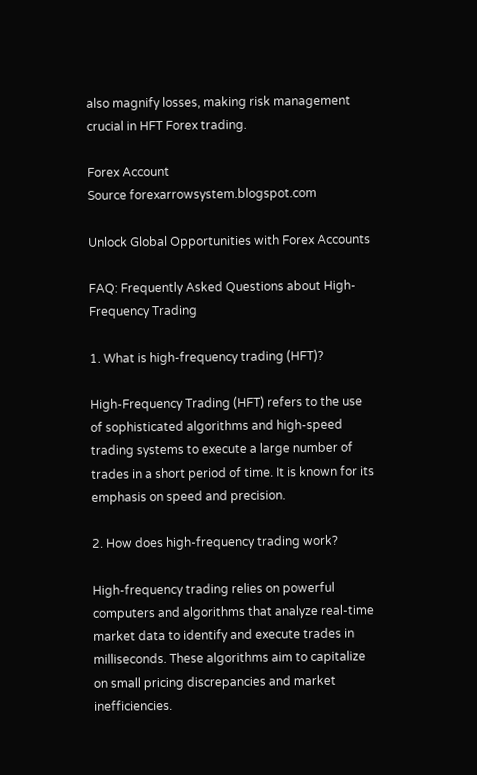also magnify losses, making risk management crucial in HFT Forex trading.

Forex Account
Source forexarrowsystem.blogspot.com

Unlock Global Opportunities with Forex Accounts

FAQ: Frequently Asked Questions about High-Frequency Trading

1. What is high-frequency trading (HFT)?

High-Frequency Trading (HFT) refers to the use of sophisticated algorithms and high-speed trading systems to execute a large number of trades in a short period of time. It is known for its emphasis on speed and precision.

2. How does high-frequency trading work?

High-frequency trading relies on powerful computers and algorithms that analyze real-time market data to identify and execute trades in milliseconds. These algorithms aim to capitalize on small pricing discrepancies and market inefficiencies.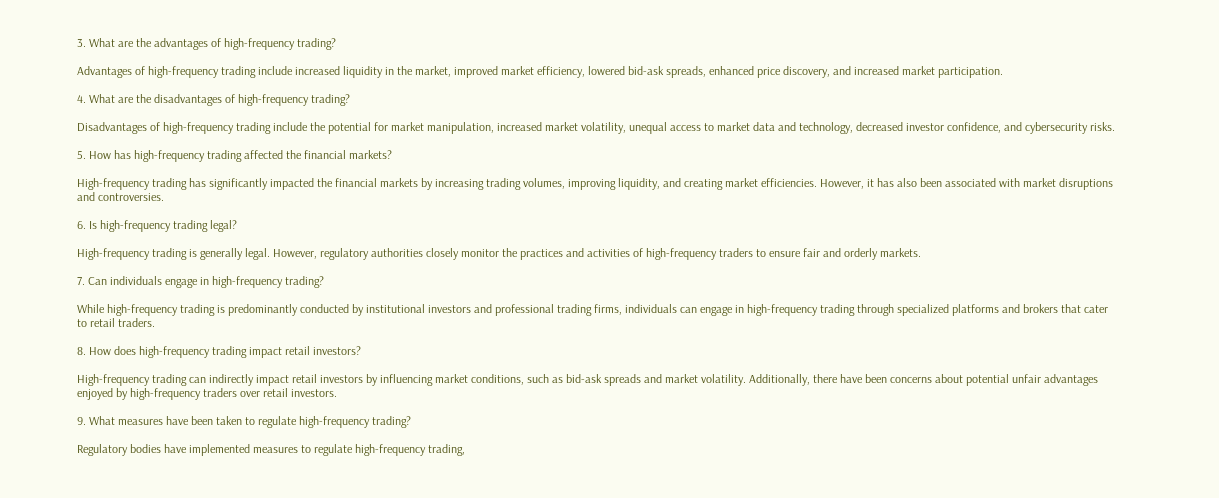3. What are the advantages of high-frequency trading?

Advantages of high-frequency trading include increased liquidity in the market, improved market efficiency, lowered bid-ask spreads, enhanced price discovery, and increased market participation.

4. What are the disadvantages of high-frequency trading?

Disadvantages of high-frequency trading include the potential for market manipulation, increased market volatility, unequal access to market data and technology, decreased investor confidence, and cybersecurity risks.

5. How has high-frequency trading affected the financial markets?

High-frequency trading has significantly impacted the financial markets by increasing trading volumes, improving liquidity, and creating market efficiencies. However, it has also been associated with market disruptions and controversies.

6. Is high-frequency trading legal?

High-frequency trading is generally legal. However, regulatory authorities closely monitor the practices and activities of high-frequency traders to ensure fair and orderly markets.

7. Can individuals engage in high-frequency trading?

While high-frequency trading is predominantly conducted by institutional investors and professional trading firms, individuals can engage in high-frequency trading through specialized platforms and brokers that cater to retail traders.

8. How does high-frequency trading impact retail investors?

High-frequency trading can indirectly impact retail investors by influencing market conditions, such as bid-ask spreads and market volatility. Additionally, there have been concerns about potential unfair advantages enjoyed by high-frequency traders over retail investors.

9. What measures have been taken to regulate high-frequency trading?

Regulatory bodies have implemented measures to regulate high-frequency trading,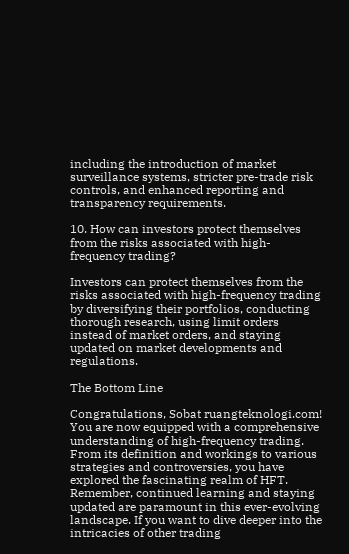including the introduction of market surveillance systems, stricter pre-trade risk controls, and enhanced reporting and transparency requirements.

10. How can investors protect themselves from the risks associated with high-frequency trading?

Investors can protect themselves from the risks associated with high-frequency trading by diversifying their portfolios, conducting thorough research, using limit orders instead of market orders, and staying updated on market developments and regulations.

The Bottom Line

Congratulations, Sobat ruangteknologi.com! You are now equipped with a comprehensive understanding of high-frequency trading. From its definition and workings to various strategies and controversies, you have explored the fascinating realm of HFT. Remember, continued learning and staying updated are paramount in this ever-evolving landscape. If you want to dive deeper into the intricacies of other trading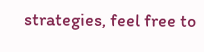strategies, feel free to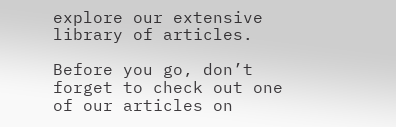explore our extensive library of articles.

Before you go, don’t forget to check out one of our articles on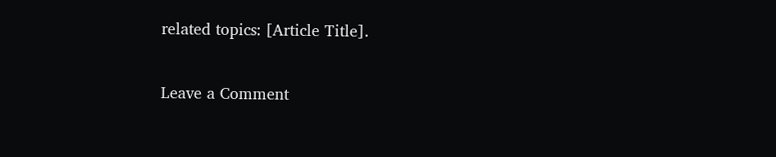related topics: [Article Title].

Leave a Comment